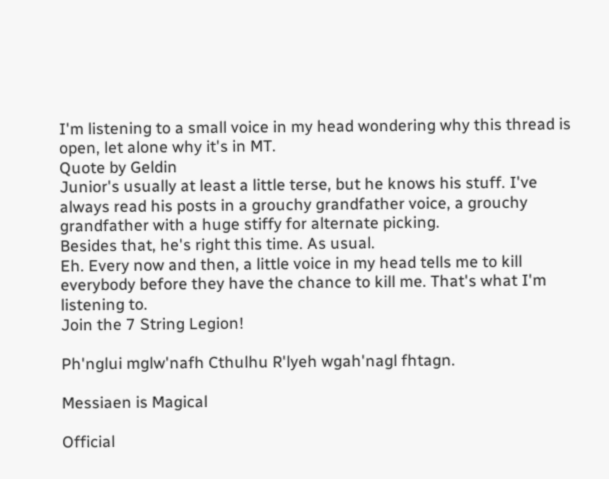I'm listening to a small voice in my head wondering why this thread is open, let alone why it's in MT.
Quote by Geldin
Junior's usually at least a little terse, but he knows his stuff. I've always read his posts in a grouchy grandfather voice, a grouchy grandfather with a huge stiffy for alternate picking.
Besides that, he's right this time. As usual.
Eh. Every now and then, a little voice in my head tells me to kill everybody before they have the chance to kill me. That's what I'm listening to.
Join the 7 String Legion!

Ph'nglui mglw'nafh Cthulhu R'lyeh wgah'nagl fhtagn.

Messiaen is Magical

Official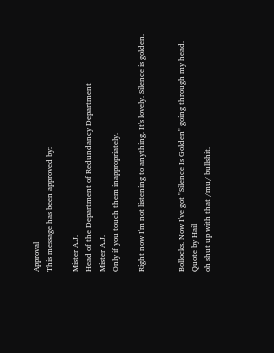Approval
This message has been approved by:

Mister A.J.
Head of the Department of Redundancy Department
Mister A.J.
Only if you touch them inappropriately.

Right now I'm not listening to anything. It's lovely. Silence is golden.


Bollocks. Now I've got "Silence Is Golden" going through my head.
Quote by Hail
oh shut up with that /mu/ bullshit.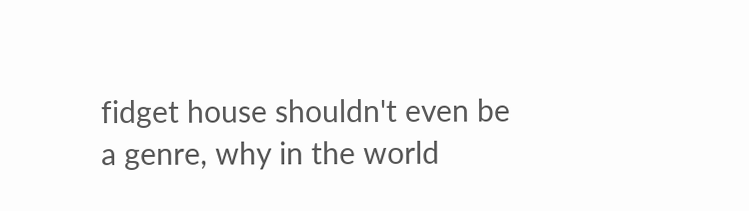fidget house shouldn't even be a genre, why in the world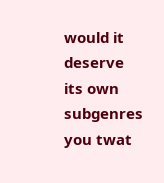would it deserve its own subgenres you twat